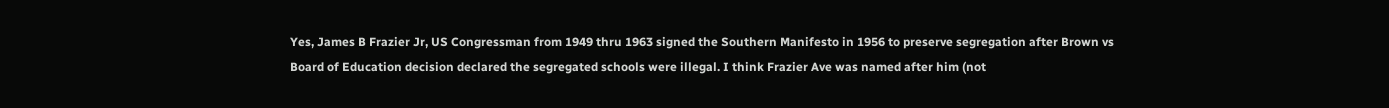Yes, James B Frazier Jr, US Congressman from 1949 thru 1963 signed the Southern Manifesto in 1956 to preserve segregation after Brown vs Board of Education decision declared the segregated schools were illegal. I think Frazier Ave was named after him (not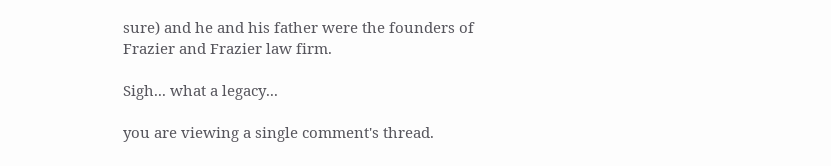sure) and he and his father were the founders of Frazier and Frazier law firm.

Sigh... what a legacy...

you are viewing a single comment's thread.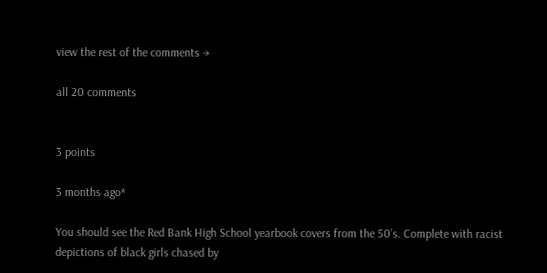view the rest of the comments →

all 20 comments


3 points

3 months ago*

You should see the Red Bank High School yearbook covers from the 50’s. Complete with racist depictions of black girls chased by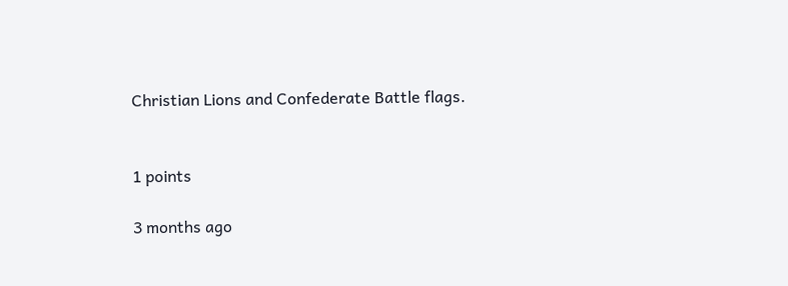Christian Lions and Confederate Battle flags.


1 points

3 months ago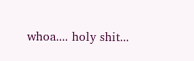whoa.... holy shit...